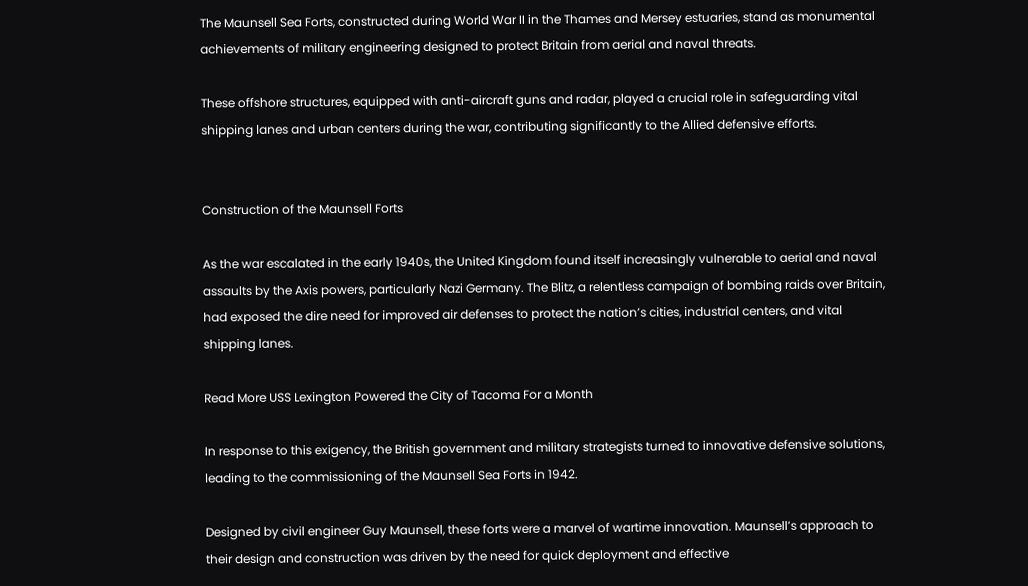The Maunsell Sea Forts, constructed during World War II in the Thames and Mersey estuaries, stand as monumental achievements of military engineering designed to protect Britain from aerial and naval threats.

These offshore structures, equipped with anti-aircraft guns and radar, played a crucial role in safeguarding vital shipping lanes and urban centers during the war, contributing significantly to the Allied defensive efforts.


Construction of the Maunsell Forts

As the war escalated in the early 1940s, the United Kingdom found itself increasingly vulnerable to aerial and naval assaults by the Axis powers, particularly Nazi Germany. The Blitz, a relentless campaign of bombing raids over Britain, had exposed the dire need for improved air defenses to protect the nation’s cities, industrial centers, and vital shipping lanes.

Read More USS Lexington Powered the City of Tacoma For a Month

In response to this exigency, the British government and military strategists turned to innovative defensive solutions, leading to the commissioning of the Maunsell Sea Forts in 1942.

Designed by civil engineer Guy Maunsell, these forts were a marvel of wartime innovation. Maunsell’s approach to their design and construction was driven by the need for quick deployment and effective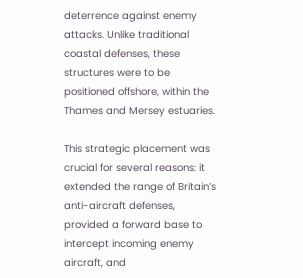deterrence against enemy attacks. Unlike traditional coastal defenses, these structures were to be positioned offshore, within the Thames and Mersey estuaries.

This strategic placement was crucial for several reasons: it extended the range of Britain’s anti-aircraft defenses, provided a forward base to intercept incoming enemy aircraft, and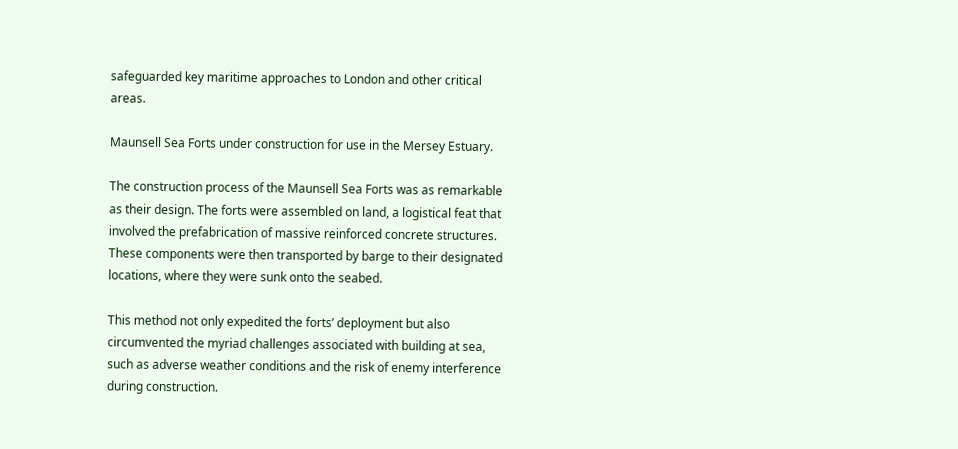safeguarded key maritime approaches to London and other critical areas.

Maunsell Sea Forts under construction for use in the Mersey Estuary.

The construction process of the Maunsell Sea Forts was as remarkable as their design. The forts were assembled on land, a logistical feat that involved the prefabrication of massive reinforced concrete structures. These components were then transported by barge to their designated locations, where they were sunk onto the seabed.

This method not only expedited the forts’ deployment but also circumvented the myriad challenges associated with building at sea, such as adverse weather conditions and the risk of enemy interference during construction.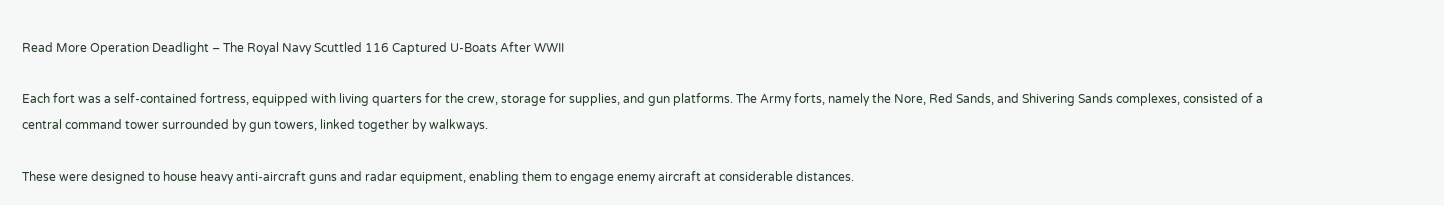Read More Operation Deadlight – The Royal Navy Scuttled 116 Captured U-Boats After WWII

Each fort was a self-contained fortress, equipped with living quarters for the crew, storage for supplies, and gun platforms. The Army forts, namely the Nore, Red Sands, and Shivering Sands complexes, consisted of a central command tower surrounded by gun towers, linked together by walkways.

These were designed to house heavy anti-aircraft guns and radar equipment, enabling them to engage enemy aircraft at considerable distances.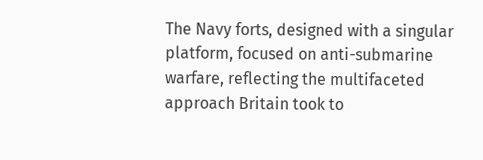The Navy forts, designed with a singular platform, focused on anti-submarine warfare, reflecting the multifaceted approach Britain took to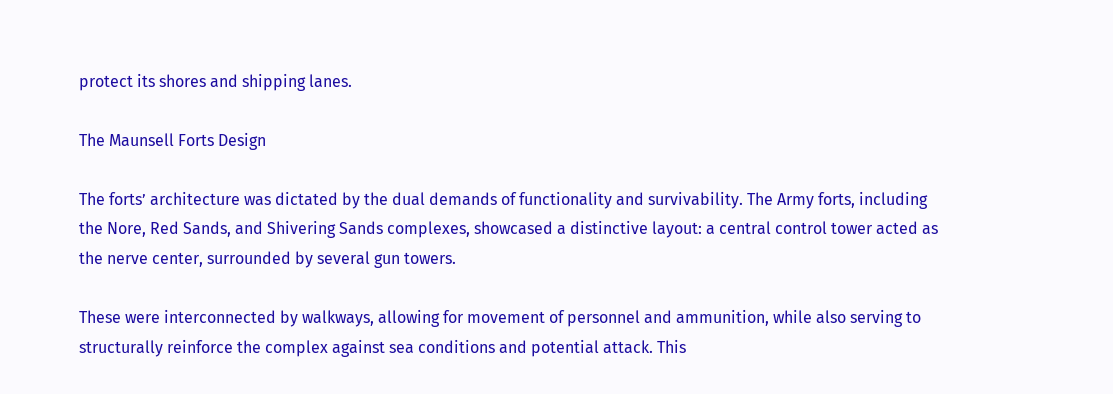protect its shores and shipping lanes.

The Maunsell Forts Design

The forts’ architecture was dictated by the dual demands of functionality and survivability. The Army forts, including the Nore, Red Sands, and Shivering Sands complexes, showcased a distinctive layout: a central control tower acted as the nerve center, surrounded by several gun towers.

These were interconnected by walkways, allowing for movement of personnel and ammunition, while also serving to structurally reinforce the complex against sea conditions and potential attack. This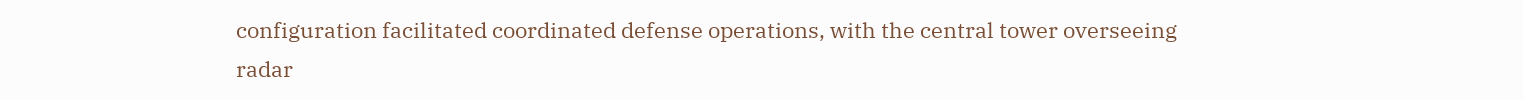configuration facilitated coordinated defense operations, with the central tower overseeing radar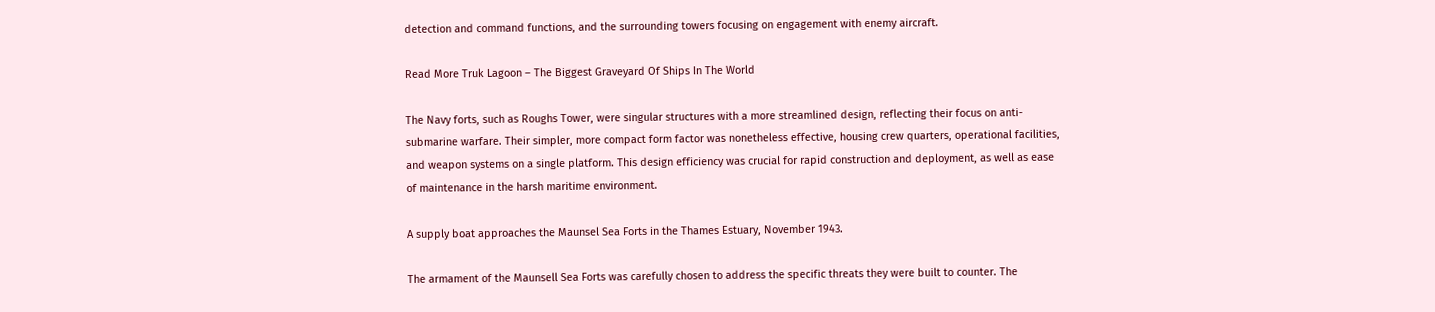detection and command functions, and the surrounding towers focusing on engagement with enemy aircraft.

Read More Truk Lagoon – The Biggest Graveyard Of Ships In The World

The Navy forts, such as Roughs Tower, were singular structures with a more streamlined design, reflecting their focus on anti-submarine warfare. Their simpler, more compact form factor was nonetheless effective, housing crew quarters, operational facilities, and weapon systems on a single platform. This design efficiency was crucial for rapid construction and deployment, as well as ease of maintenance in the harsh maritime environment.

A supply boat approaches the Maunsel Sea Forts in the Thames Estuary, November 1943.

The armament of the Maunsell Sea Forts was carefully chosen to address the specific threats they were built to counter. The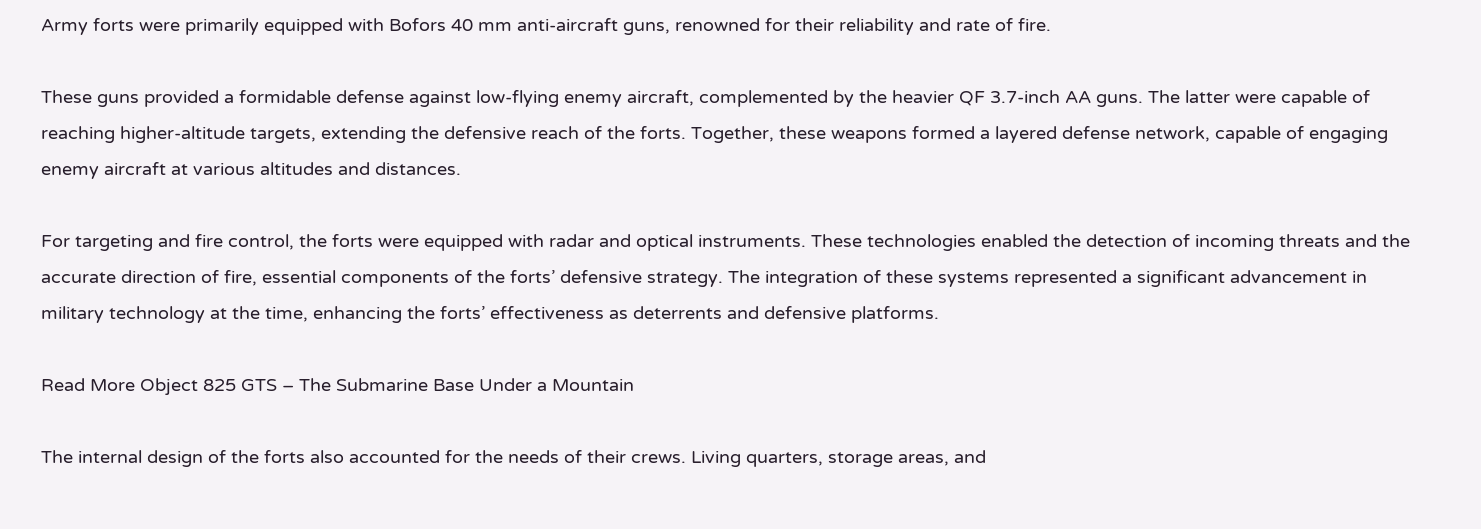Army forts were primarily equipped with Bofors 40 mm anti-aircraft guns, renowned for their reliability and rate of fire.

These guns provided a formidable defense against low-flying enemy aircraft, complemented by the heavier QF 3.7-inch AA guns. The latter were capable of reaching higher-altitude targets, extending the defensive reach of the forts. Together, these weapons formed a layered defense network, capable of engaging enemy aircraft at various altitudes and distances.

For targeting and fire control, the forts were equipped with radar and optical instruments. These technologies enabled the detection of incoming threats and the accurate direction of fire, essential components of the forts’ defensive strategy. The integration of these systems represented a significant advancement in military technology at the time, enhancing the forts’ effectiveness as deterrents and defensive platforms.

Read More Object 825 GTS – The Submarine Base Under a Mountain

The internal design of the forts also accounted for the needs of their crews. Living quarters, storage areas, and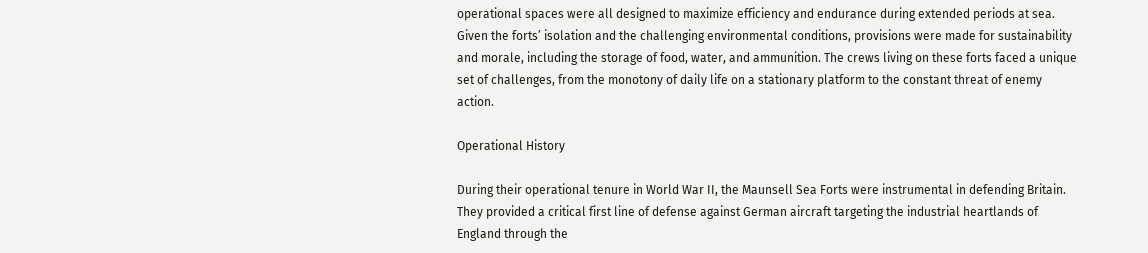operational spaces were all designed to maximize efficiency and endurance during extended periods at sea. Given the forts’ isolation and the challenging environmental conditions, provisions were made for sustainability and morale, including the storage of food, water, and ammunition. The crews living on these forts faced a unique set of challenges, from the monotony of daily life on a stationary platform to the constant threat of enemy action.

Operational History

During their operational tenure in World War II, the Maunsell Sea Forts were instrumental in defending Britain. They provided a critical first line of defense against German aircraft targeting the industrial heartlands of England through the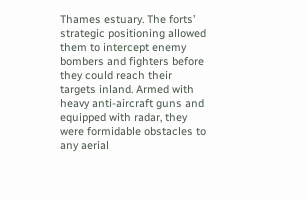Thames estuary. The forts’ strategic positioning allowed them to intercept enemy bombers and fighters before they could reach their targets inland. Armed with heavy anti-aircraft guns and equipped with radar, they were formidable obstacles to any aerial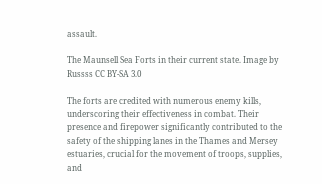assault.

The Maunsell Sea Forts in their current state. Image by Russss CC BY-SA 3.0

The forts are credited with numerous enemy kills, underscoring their effectiveness in combat. Their presence and firepower significantly contributed to the safety of the shipping lanes in the Thames and Mersey estuaries, crucial for the movement of troops, supplies, and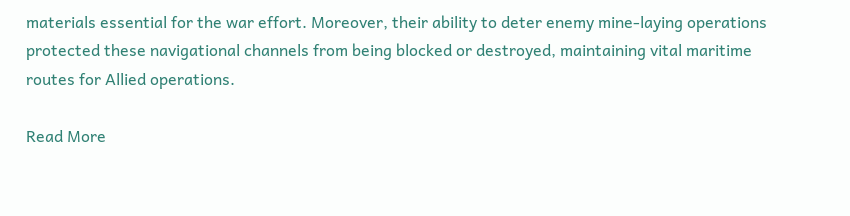materials essential for the war effort. Moreover, their ability to deter enemy mine-laying operations protected these navigational channels from being blocked or destroyed, maintaining vital maritime routes for Allied operations.

Read More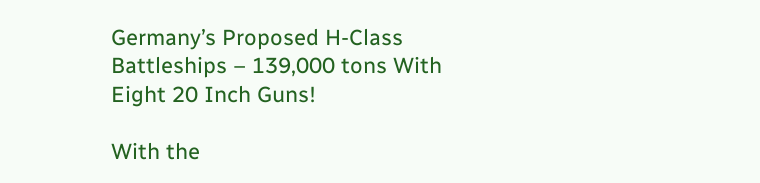Germany’s Proposed H-Class Battleships – 139,000 tons With Eight 20 Inch Guns!

With the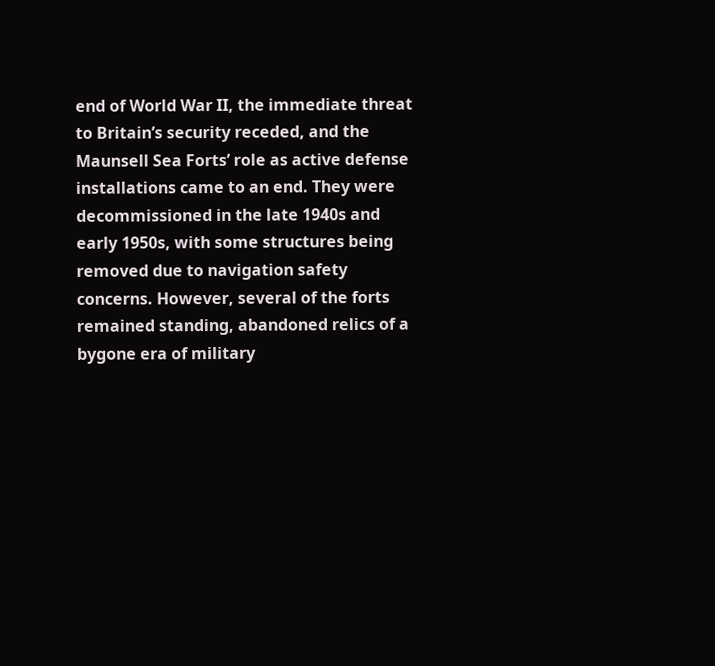end of World War II, the immediate threat to Britain’s security receded, and the Maunsell Sea Forts’ role as active defense installations came to an end. They were decommissioned in the late 1940s and early 1950s, with some structures being removed due to navigation safety concerns. However, several of the forts remained standing, abandoned relics of a bygone era of military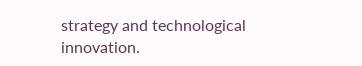strategy and technological innovation.